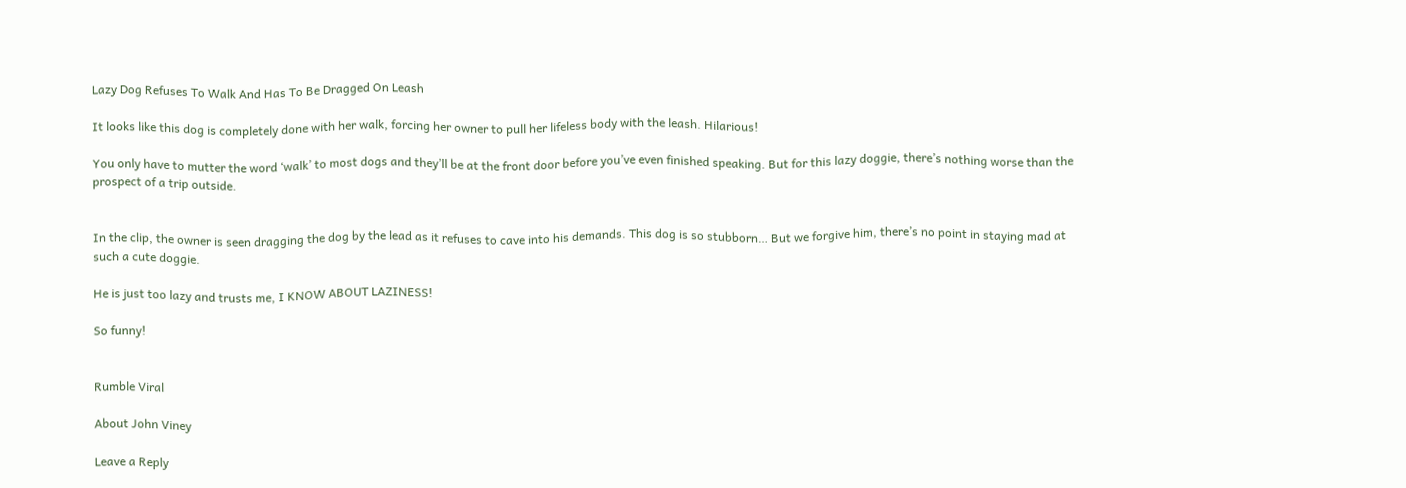Lazy Dog Refuses To Walk And Has To Be Dragged On Leash

It looks like this dog is completely done with her walk, forcing her owner to pull her lifeless body with the leash. Hilarious!

You only have to mutter the word ‘walk’ to most dogs and they’ll be at the front door before you’ve even finished speaking. But for this lazy doggie, there’s nothing worse than the prospect of a trip outside.


In the clip, the owner is seen dragging the dog by the lead as it refuses to cave into his demands. This dog is so stubborn… But we forgive him, there’s no point in staying mad at such a cute doggie.

He is just too lazy and trusts me, I KNOW ABOUT LAZINESS!

So funny!


Rumble Viral

About John Viney

Leave a Reply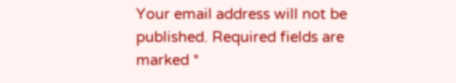Your email address will not be published. Required fields are marked *